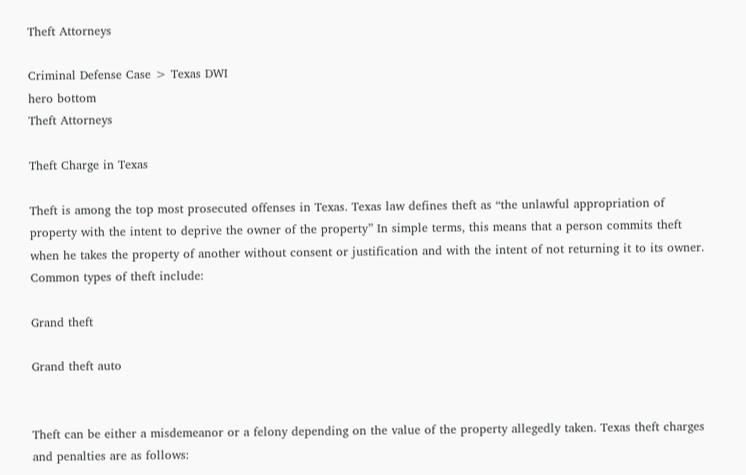Theft Attorneys

Criminal Defense Case > Texas DWI
hero bottom
Theft Attorneys

Theft Charge in Texas

Theft is among the top most prosecuted offenses in Texas. Texas law defines theft as “the unlawful appropriation of property with the intent to deprive the owner of the property” In simple terms, this means that a person commits theft when he takes the property of another without consent or justification and with the intent of not returning it to its owner.
Common types of theft include:

Grand theft

Grand theft auto


Theft can be either a misdemeanor or a felony depending on the value of the property allegedly taken. Texas theft charges and penalties are as follows: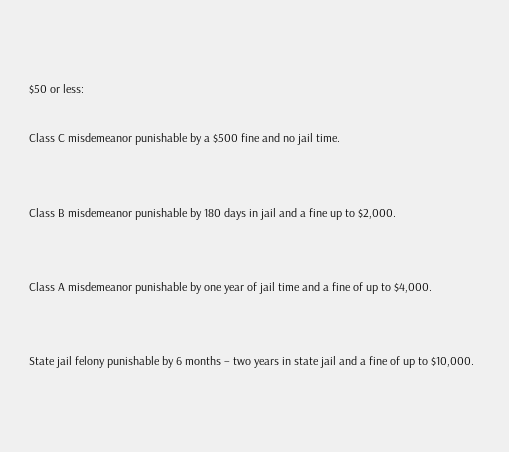$50 or less:

Class C misdemeanor punishable by a $500 fine and no jail time.


Class B misdemeanor punishable by 180 days in jail and a fine up to $2,000.


Class A misdemeanor punishable by one year of jail time and a fine of up to $4,000.


State jail felony punishable by 6 months – two years in state jail and a fine of up to $10,000.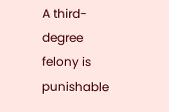A third-degree felony is punishable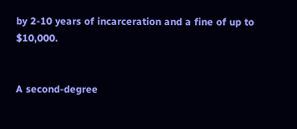by 2-10 years of incarceration and a fine of up to $10,000.


A second-degree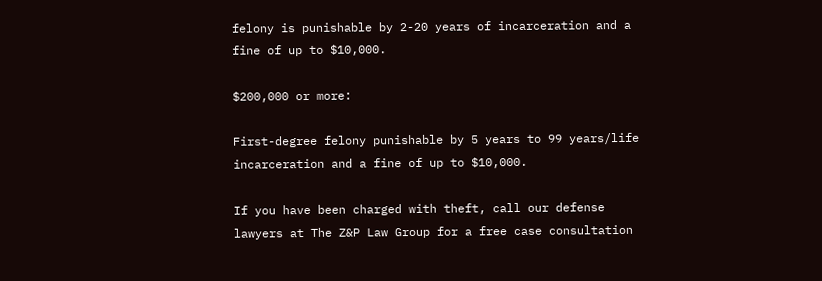felony is punishable by 2-20 years of incarceration and a fine of up to $10,000.

$200,000 or more:

First-degree felony punishable by 5 years to 99 years/life incarceration and a fine of up to $10,000.

If you have been charged with theft, call our defense lawyers at The Z&P Law Group for a free case consultation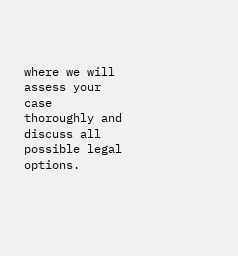where we will assess your case thoroughly and discuss all possible legal options.